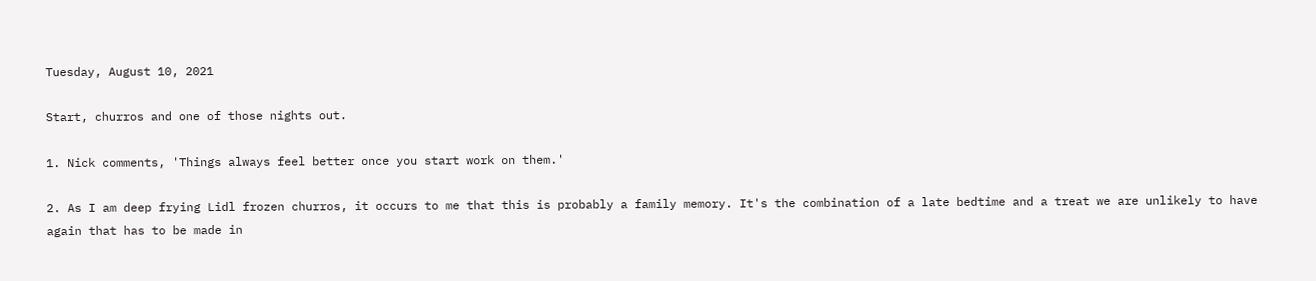Tuesday, August 10, 2021

Start, churros and one of those nights out.

1. Nick comments, 'Things always feel better once you start work on them.'

2. As I am deep frying Lidl frozen churros, it occurs to me that this is probably a family memory. It's the combination of a late bedtime and a treat we are unlikely to have again that has to be made in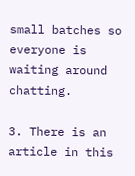small batches so everyone is waiting around chatting.

3. There is an article in this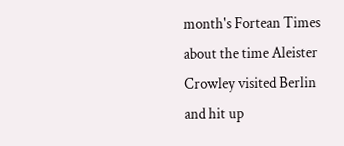month's Fortean Times about the time Aleister Crowley visited Berlin and hit up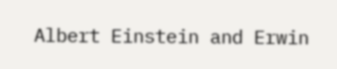Albert Einstein and Erwin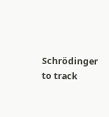Schrödinger to track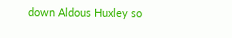down Aldous Huxley so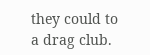they could to a drag club.